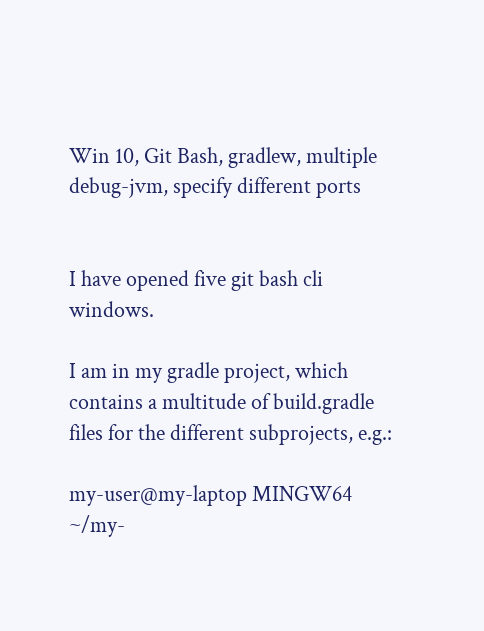Win 10, Git Bash, gradlew, multiple debug-jvm, specify different ports


I have opened five git bash cli windows.

I am in my gradle project, which contains a multitude of build.gradle files for the different subprojects, e.g.:

my-user@my-laptop MINGW64 ~/my-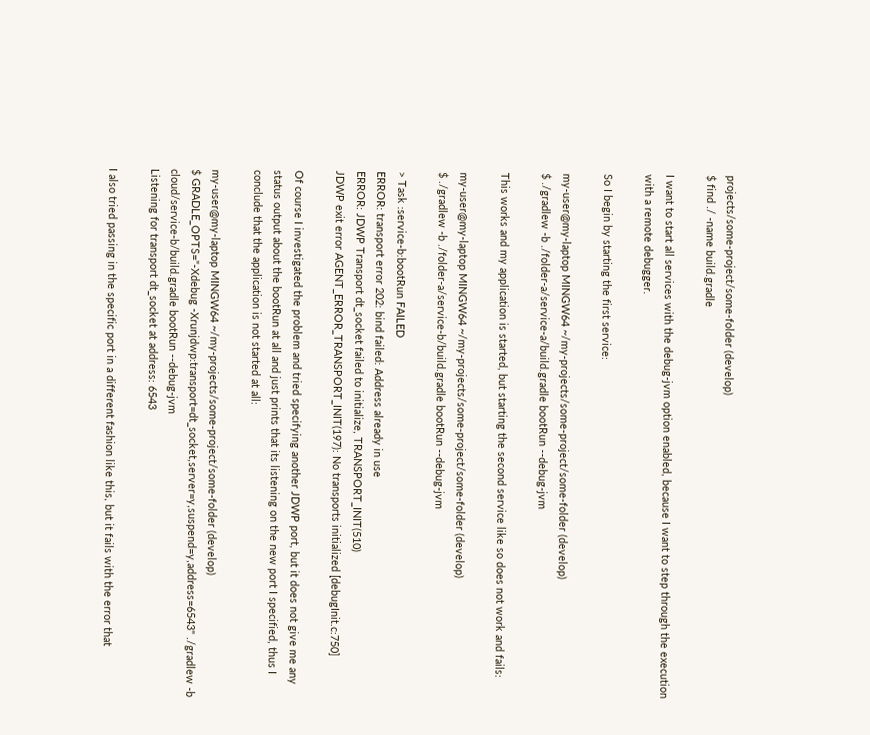projects/some-project/some-folder (develop)
$ find ./ -name build.gradle

I want to start all services with the debug-jvm option enabled, because I want to step through the execution with a remote debugger.

So I begin by starting the first service:

my-user@my-laptop MINGW64 ~/my-projects/some-project/some-folder (develop)
$ ./gradlew -b ./folder-a/service-a/build.gradle bootRun --debug-jvm

This works and my application is started, but starting the second service like so does not work and fails:

my-user@my-laptop MINGW64 ~/my-projects/some-project/some-folder (develop)
$ ./gradlew -b ./folder-a/service-b/build.gradle bootRun --debug-jvm

> Task :service-b:bootRun FAILED
ERROR: transport error 202: bind failed: Address already in use
ERROR: JDWP Transport dt_socket failed to initialize, TRANSPORT_INIT(510)
JDWP exit error AGENT_ERROR_TRANSPORT_INIT(197): No transports initialized [debugInit.c:750]

Of course I investigated the problem and tried specifying another JDWP port, but it does not give me any status output about the bootRun at all and just prints that its listening on the new port I specified, thus I conclude that the application is not started at all:

my-user@my-laptop MINGW64 ~/my-projects/some-project/some-folder (develop)
$ GRADLE_OPTS="-Xdebug -Xrunjdwp:transport=dt_socket,server=y,suspend=y,address=6543" ./gradlew -b cloud/service-b/build.gradle bootRun --debug-jvm
Listening for transport dt_socket at address: 6543

I also tried passing in the specific port in a different fashion like this, but it fails with the error that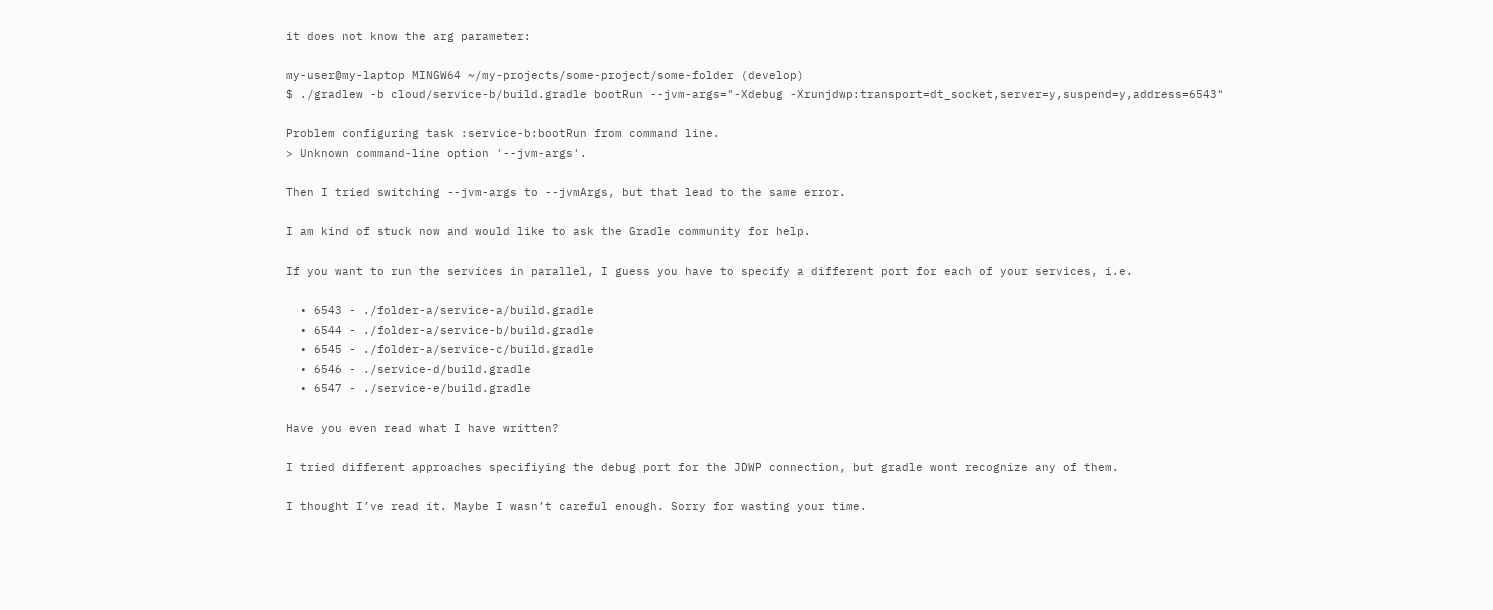it does not know the arg parameter:

my-user@my-laptop MINGW64 ~/my-projects/some-project/some-folder (develop)
$ ./gradlew -b cloud/service-b/build.gradle bootRun --jvm-args="-Xdebug -Xrunjdwp:transport=dt_socket,server=y,suspend=y,address=6543"

Problem configuring task :service-b:bootRun from command line.
> Unknown command-line option '--jvm-args'.

Then I tried switching --jvm-args to --jvmArgs, but that lead to the same error.

I am kind of stuck now and would like to ask the Gradle community for help.

If you want to run the services in parallel, I guess you have to specify a different port for each of your services, i.e.

  • 6543 - ./folder-a/service-a/build.gradle
  • 6544 - ./folder-a/service-b/build.gradle
  • 6545 - ./folder-a/service-c/build.gradle
  • 6546 - ./service-d/build.gradle
  • 6547 - ./service-e/build.gradle

Have you even read what I have written?

I tried different approaches specifiying the debug port for the JDWP connection, but gradle wont recognize any of them.

I thought I’ve read it. Maybe I wasn’t careful enough. Sorry for wasting your time.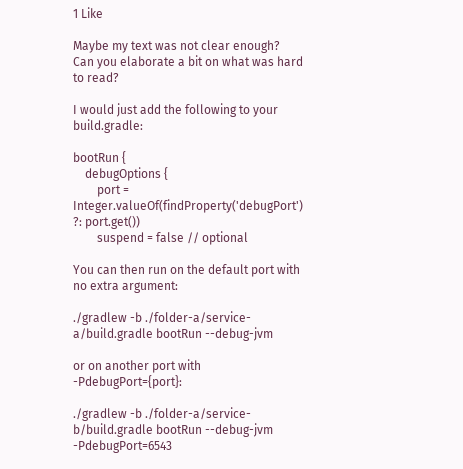1 Like

Maybe my text was not clear enough? Can you elaborate a bit on what was hard to read?

I would just add the following to your build.gradle:

bootRun {
    debugOptions {
        port = Integer.valueOf(findProperty('debugPort') ?: port.get())
        suspend = false // optional

You can then run on the default port with no extra argument:

./gradlew -b ./folder-a/service-a/build.gradle bootRun --debug-jvm

or on another port with -PdebugPort={port}:

./gradlew -b ./folder-a/service-b/build.gradle bootRun --debug-jvm -PdebugPort=6543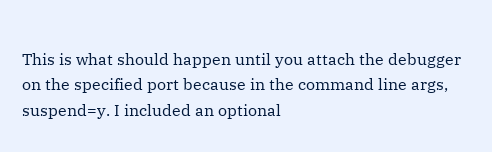This is what should happen until you attach the debugger on the specified port because in the command line args, suspend=y. I included an optional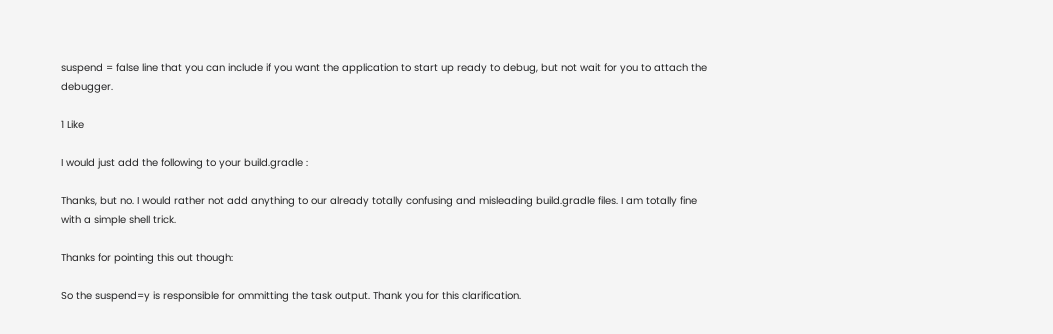suspend = false line that you can include if you want the application to start up ready to debug, but not wait for you to attach the debugger.

1 Like

I would just add the following to your build.gradle :

Thanks, but no. I would rather not add anything to our already totally confusing and misleading build.gradle files. I am totally fine with a simple shell trick.

Thanks for pointing this out though:

So the suspend=y is responsible for ommitting the task output. Thank you for this clarification.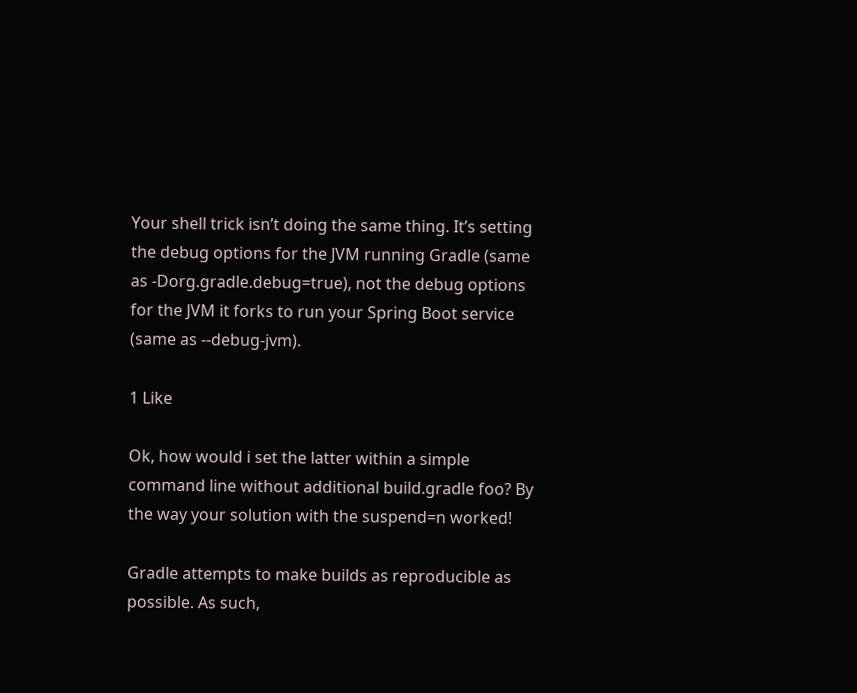Your shell trick isn’t doing the same thing. It’s setting the debug options for the JVM running Gradle (same as -Dorg.gradle.debug=true), not the debug options for the JVM it forks to run your Spring Boot service (same as --debug-jvm).

1 Like

Ok, how would i set the latter within a simple command line without additional build.gradle foo? By the way your solution with the suspend=n worked!

Gradle attempts to make builds as reproducible as possible. As such,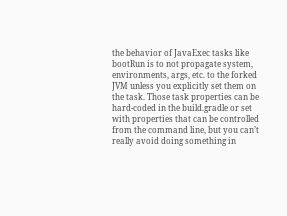the behavior of JavaExec tasks like bootRun is to not propagate system, environments, args, etc. to the forked JVM unless you explicitly set them on the task. Those task properties can be hard-coded in the build.gradle or set with properties that can be controlled from the command line, but you can’t really avoid doing something in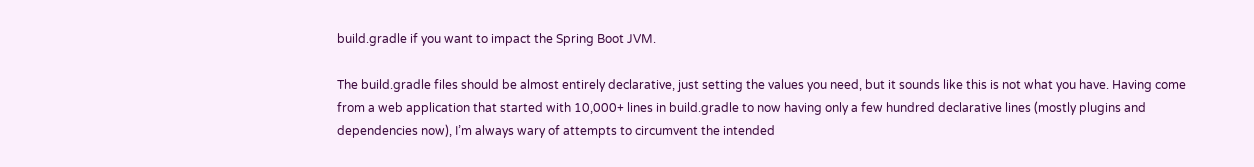build.gradle if you want to impact the Spring Boot JVM.

The build.gradle files should be almost entirely declarative, just setting the values you need, but it sounds like this is not what you have. Having come from a web application that started with 10,000+ lines in build.gradle to now having only a few hundred declarative lines (mostly plugins and dependencies now), I’m always wary of attempts to circumvent the intended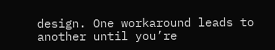design. One workaround leads to another until you’re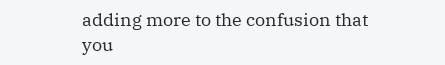adding more to the confusion that you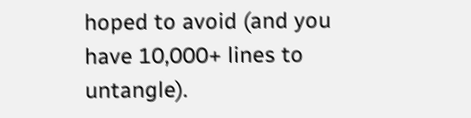hoped to avoid (and you have 10,000+ lines to untangle).